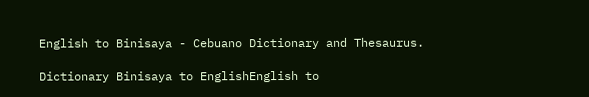English to Binisaya - Cebuano Dictionary and Thesaurus.

Dictionary Binisaya to EnglishEnglish to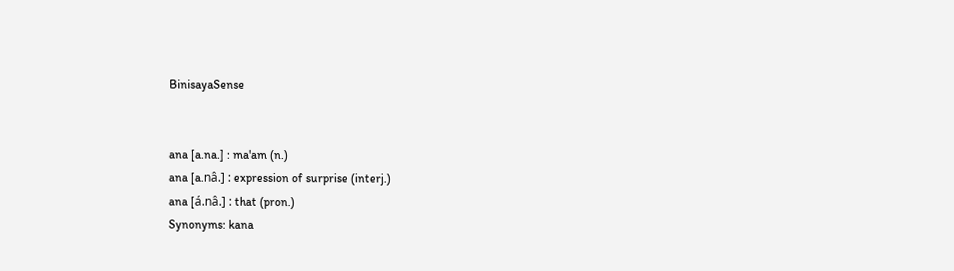BinisayaSense


ana [a.na.] : ma'am (n.)
ana [a.nâ.] : expression of surprise (interj.)
ana [á.nâ.] : that (pron.)
Synonyms: kana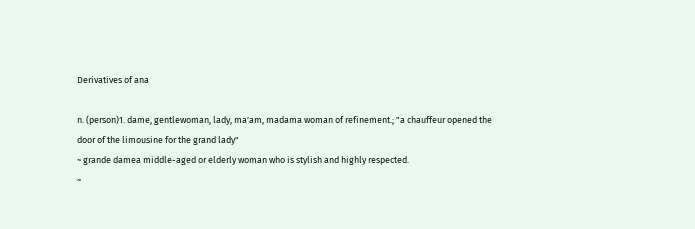Derivatives of ana

n. (person)1. dame, gentlewoman, lady, ma'am, madama woman of refinement.; "a chauffeur opened the door of the limousine for the grand lady"
~ grande damea middle-aged or elderly woman who is stylish and highly respected.
~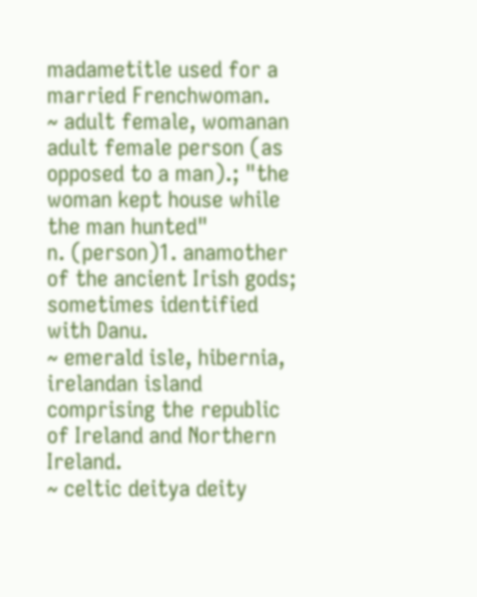madametitle used for a married Frenchwoman.
~ adult female, womanan adult female person (as opposed to a man).; "the woman kept house while the man hunted"
n. (person)1. anamother of the ancient Irish gods; sometimes identified with Danu.
~ emerald isle, hibernia, irelandan island comprising the republic of Ireland and Northern Ireland.
~ celtic deitya deity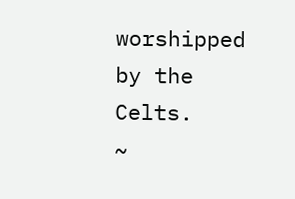worshipped by the Celts.
~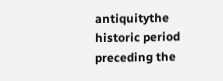antiquitythe historic period preceding the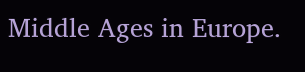Middle Ages in Europe.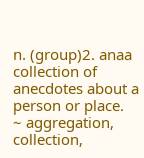n. (group)2. anaa collection of anecdotes about a person or place.
~ aggregation, collection,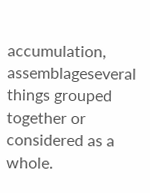accumulation, assemblageseveral things grouped together or considered as a whole.